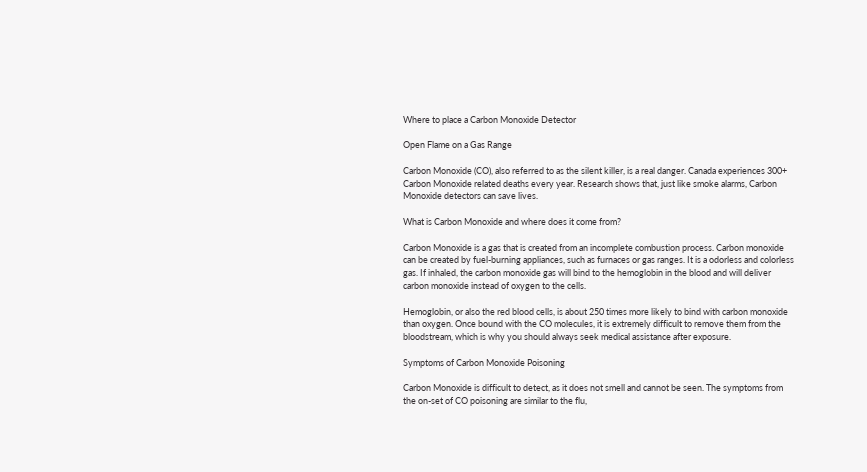Where to place a Carbon Monoxide Detector

Open Flame on a Gas Range

Carbon Monoxide (CO), also referred to as the silent killer, is a real danger. Canada experiences 300+ Carbon Monoxide related deaths every year. Research shows that, just like smoke alarms, Carbon Monoxide detectors can save lives.

What is Carbon Monoxide and where does it come from?

Carbon Monoxide is a gas that is created from an incomplete combustion process. Carbon monoxide can be created by fuel-burning appliances, such as furnaces or gas ranges. It is a odorless and colorless gas. If inhaled, the carbon monoxide gas will bind to the hemoglobin in the blood and will deliver carbon monoxide instead of oxygen to the cells.

Hemoglobin, or also the red blood cells, is about 250 times more likely to bind with carbon monoxide than oxygen. Once bound with the CO molecules, it is extremely difficult to remove them from the bloodstream, which is why you should always seek medical assistance after exposure.

Symptoms of Carbon Monoxide Poisoning

Carbon Monoxide is difficult to detect, as it does not smell and cannot be seen. The symptoms from the on-set of CO poisoning are similar to the flu,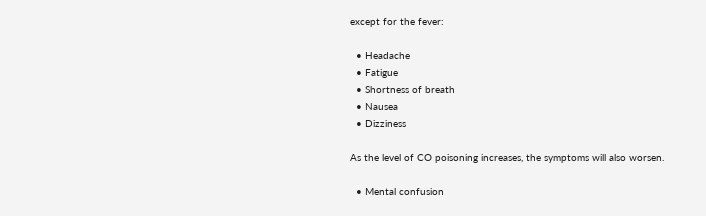except for the fever:

  • Headache
  • Fatigue
  • Shortness of breath
  • Nausea
  • Dizziness

As the level of CO poisoning increases, the symptoms will also worsen.

  • Mental confusion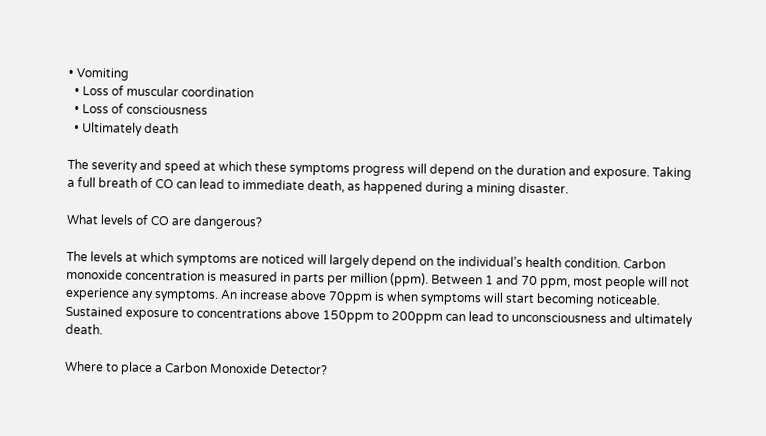• Vomiting
  • Loss of muscular coordination
  • Loss of consciousness
  • Ultimately death

The severity and speed at which these symptoms progress will depend on the duration and exposure. Taking a full breath of CO can lead to immediate death, as happened during a mining disaster.

What levels of CO are dangerous?

The levels at which symptoms are noticed will largely depend on the individual’s health condition. Carbon monoxide concentration is measured in parts per million (ppm). Between 1 and 70 ppm, most people will not experience any symptoms. An increase above 70ppm is when symptoms will start becoming noticeable. Sustained exposure to concentrations above 150ppm to 200ppm can lead to unconsciousness and ultimately death.

Where to place a Carbon Monoxide Detector?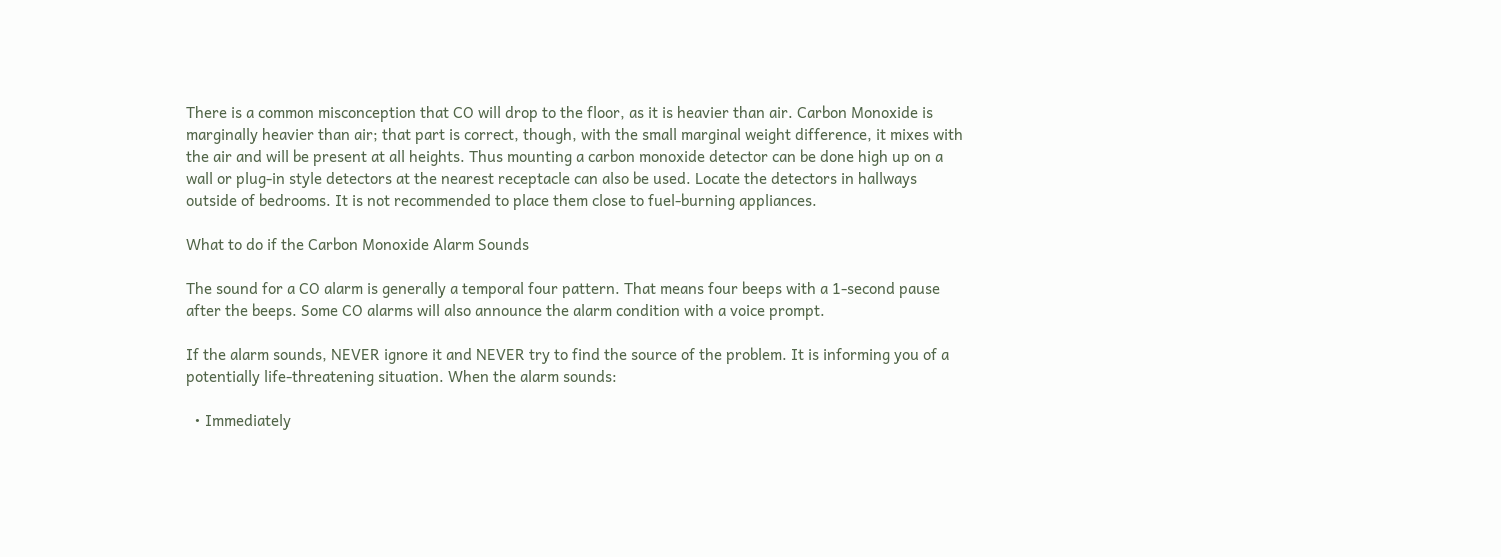There is a common misconception that CO will drop to the floor, as it is heavier than air. Carbon Monoxide is marginally heavier than air; that part is correct, though, with the small marginal weight difference, it mixes with the air and will be present at all heights. Thus mounting a carbon monoxide detector can be done high up on a wall or plug-in style detectors at the nearest receptacle can also be used. Locate the detectors in hallways outside of bedrooms. It is not recommended to place them close to fuel-burning appliances.

What to do if the Carbon Monoxide Alarm Sounds

The sound for a CO alarm is generally a temporal four pattern. That means four beeps with a 1-second pause after the beeps. Some CO alarms will also announce the alarm condition with a voice prompt.

If the alarm sounds, NEVER ignore it and NEVER try to find the source of the problem. It is informing you of a potentially life-threatening situation. When the alarm sounds:

  • Immediately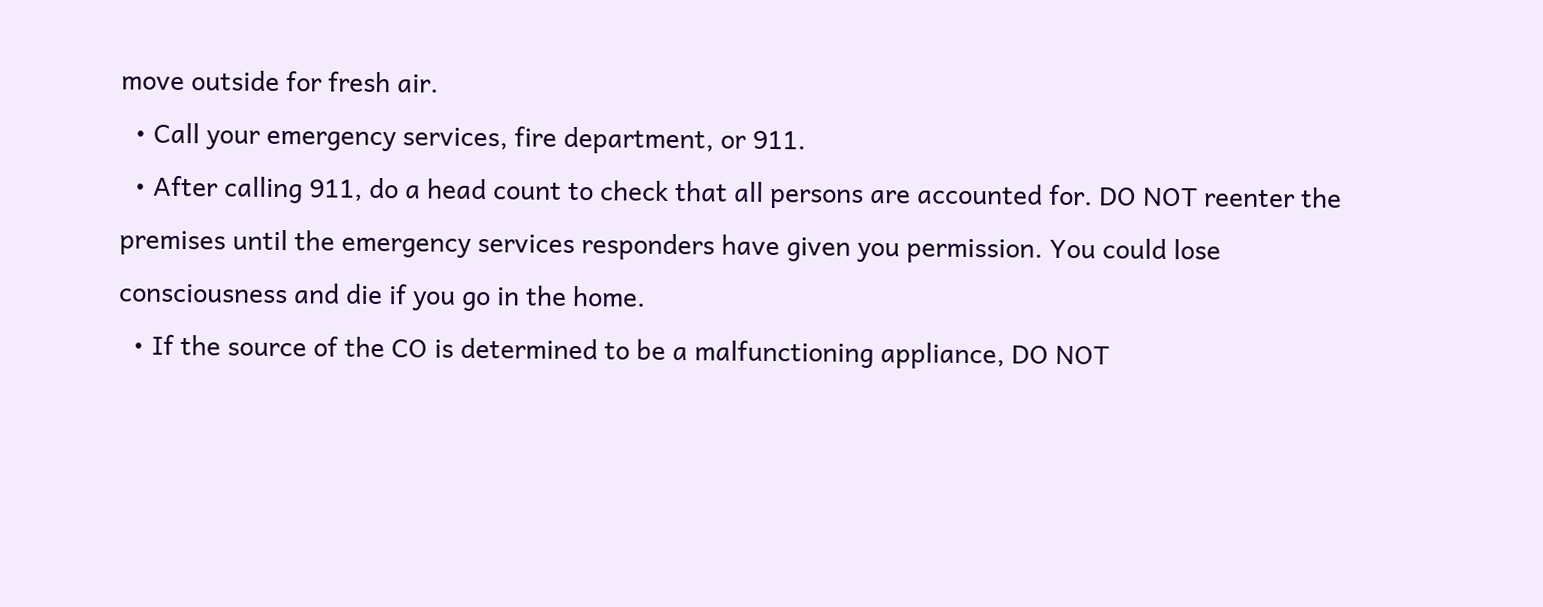move outside for fresh air.
  • Call your emergency services, fire department, or 911.
  • After calling 911, do a head count to check that all persons are accounted for. DO NOT reenter the premises until the emergency services responders have given you permission. You could lose consciousness and die if you go in the home.
  • If the source of the CO is determined to be a malfunctioning appliance, DO NOT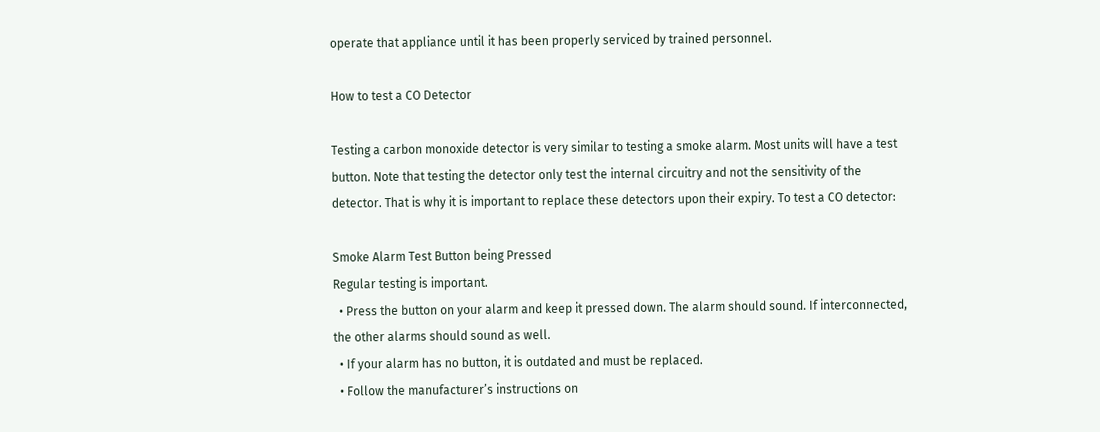operate that appliance until it has been properly serviced by trained personnel.

How to test a CO Detector

Testing a carbon monoxide detector is very similar to testing a smoke alarm. Most units will have a test button. Note that testing the detector only test the internal circuitry and not the sensitivity of the detector. That is why it is important to replace these detectors upon their expiry. To test a CO detector:

Smoke Alarm Test Button being Pressed
Regular testing is important.
  • Press the button on your alarm and keep it pressed down. The alarm should sound. If interconnected, the other alarms should sound as well.
  • If your alarm has no button, it is outdated and must be replaced.
  • Follow the manufacturer’s instructions on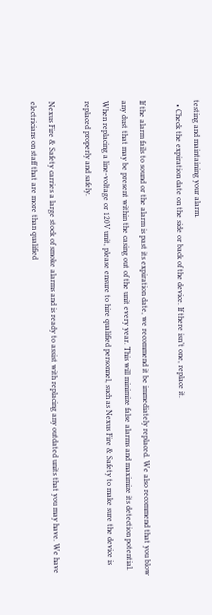testing and maintaining your alarm.
  • Check the expiration date on the side or back of the device. If there isn’t one, replace it.

If the alarm fails to sound or the alarm is past its expiration date, we recommend it be immediately replaced. We also recommend that you blow any dust that may be present within the casing out of the unit every year. This will minimize false alarms and maximize its detection potential. When replacing a line-voltage or 120V unit, please ensure to hire qualified personnel, such as Nexus Fire & Safety to make sure the device is replaced properly and safely.

Nexus Fire & Safety carries a large stock of smoke alarms and is ready to assist with replacing any outdated units that you may have. We have electricians on staff that are more than qualified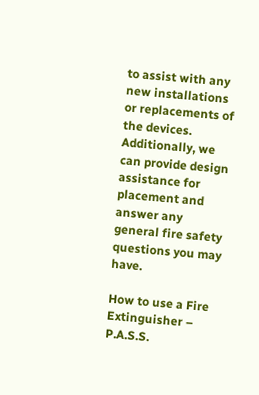to assist with any new installations or replacements of the devices. Additionally, we can provide design assistance for placement and answer any general fire safety questions you may have.

How to use a Fire Extinguisher – P.A.S.S.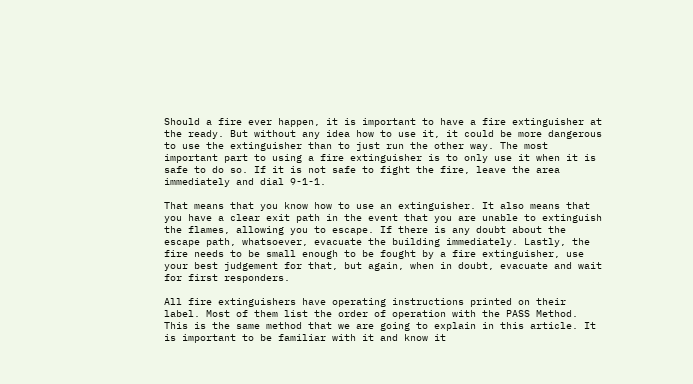Should a fire ever happen, it is important to have a fire extinguisher at the ready. But without any idea how to use it, it could be more dangerous to use the extinguisher than to just run the other way. The most important part to using a fire extinguisher is to only use it when it is safe to do so. If it is not safe to fight the fire, leave the area immediately and dial 9-1-1.

That means that you know how to use an extinguisher. It also means that you have a clear exit path in the event that you are unable to extinguish the flames, allowing you to escape. If there is any doubt about the escape path, whatsoever, evacuate the building immediately. Lastly, the fire needs to be small enough to be fought by a fire extinguisher, use your best judgement for that, but again, when in doubt, evacuate and wait for first responders.

All fire extinguishers have operating instructions printed on their label. Most of them list the order of operation with the PASS Method. This is the same method that we are going to explain in this article. It is important to be familiar with it and know it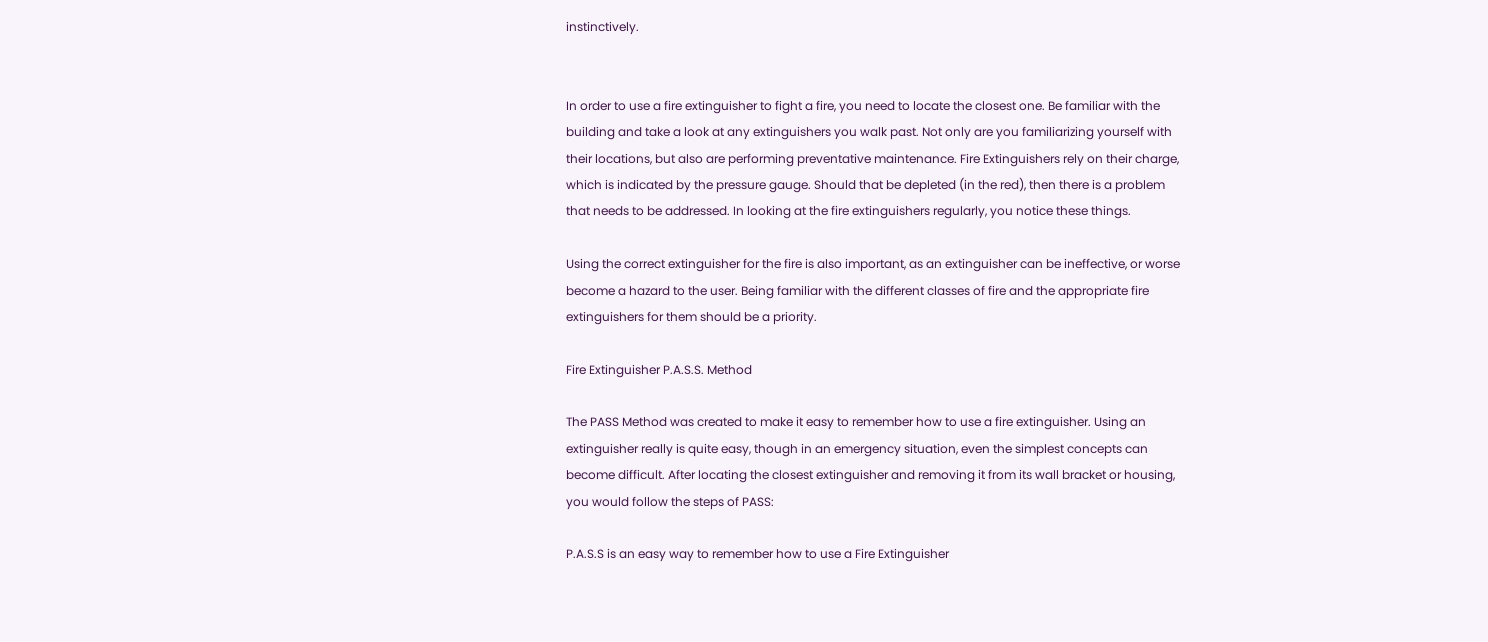instinctively.


In order to use a fire extinguisher to fight a fire, you need to locate the closest one. Be familiar with the building and take a look at any extinguishers you walk past. Not only are you familiarizing yourself with their locations, but also are performing preventative maintenance. Fire Extinguishers rely on their charge, which is indicated by the pressure gauge. Should that be depleted (in the red), then there is a problem that needs to be addressed. In looking at the fire extinguishers regularly, you notice these things.

Using the correct extinguisher for the fire is also important, as an extinguisher can be ineffective, or worse become a hazard to the user. Being familiar with the different classes of fire and the appropriate fire extinguishers for them should be a priority.

Fire Extinguisher P.A.S.S. Method

The PASS Method was created to make it easy to remember how to use a fire extinguisher. Using an extinguisher really is quite easy, though in an emergency situation, even the simplest concepts can become difficult. After locating the closest extinguisher and removing it from its wall bracket or housing, you would follow the steps of PASS:

P.A.S.S is an easy way to remember how to use a Fire Extinguisher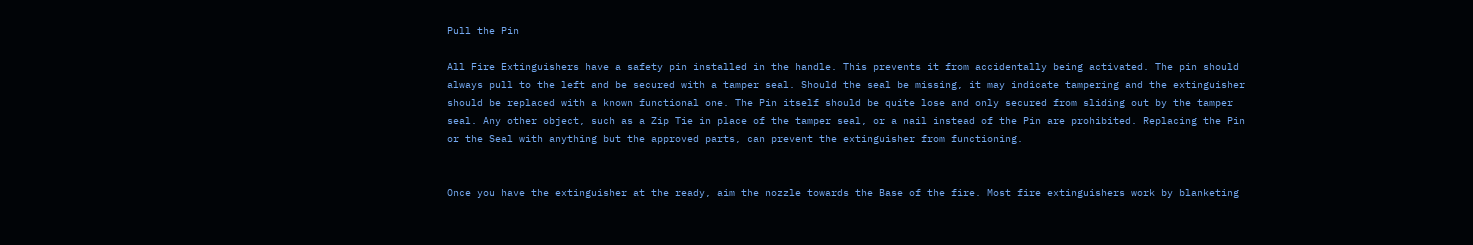Pull the Pin

All Fire Extinguishers have a safety pin installed in the handle. This prevents it from accidentally being activated. The pin should always pull to the left and be secured with a tamper seal. Should the seal be missing, it may indicate tampering and the extinguisher should be replaced with a known functional one. The Pin itself should be quite lose and only secured from sliding out by the tamper seal. Any other object, such as a Zip Tie in place of the tamper seal, or a nail instead of the Pin are prohibited. Replacing the Pin or the Seal with anything but the approved parts, can prevent the extinguisher from functioning.


Once you have the extinguisher at the ready, aim the nozzle towards the Base of the fire. Most fire extinguishers work by blanketing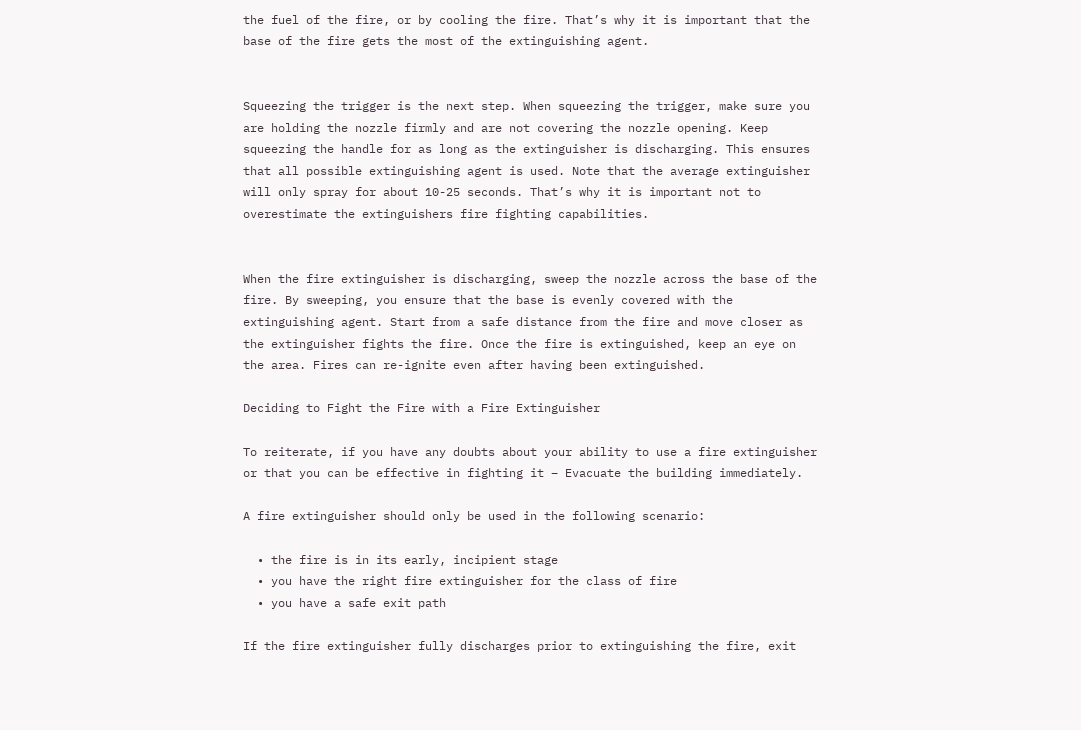the fuel of the fire, or by cooling the fire. That’s why it is important that the base of the fire gets the most of the extinguishing agent.


Squeezing the trigger is the next step. When squeezing the trigger, make sure you are holding the nozzle firmly and are not covering the nozzle opening. Keep squeezing the handle for as long as the extinguisher is discharging. This ensures that all possible extinguishing agent is used. Note that the average extinguisher will only spray for about 10-25 seconds. That’s why it is important not to overestimate the extinguishers fire fighting capabilities.


When the fire extinguisher is discharging, sweep the nozzle across the base of the fire. By sweeping, you ensure that the base is evenly covered with the extinguishing agent. Start from a safe distance from the fire and move closer as the extinguisher fights the fire. Once the fire is extinguished, keep an eye on the area. Fires can re-ignite even after having been extinguished.

Deciding to Fight the Fire with a Fire Extinguisher

To reiterate, if you have any doubts about your ability to use a fire extinguisher or that you can be effective in fighting it – Evacuate the building immediately.

A fire extinguisher should only be used in the following scenario:

  • the fire is in its early, incipient stage
  • you have the right fire extinguisher for the class of fire
  • you have a safe exit path

If the fire extinguisher fully discharges prior to extinguishing the fire, exit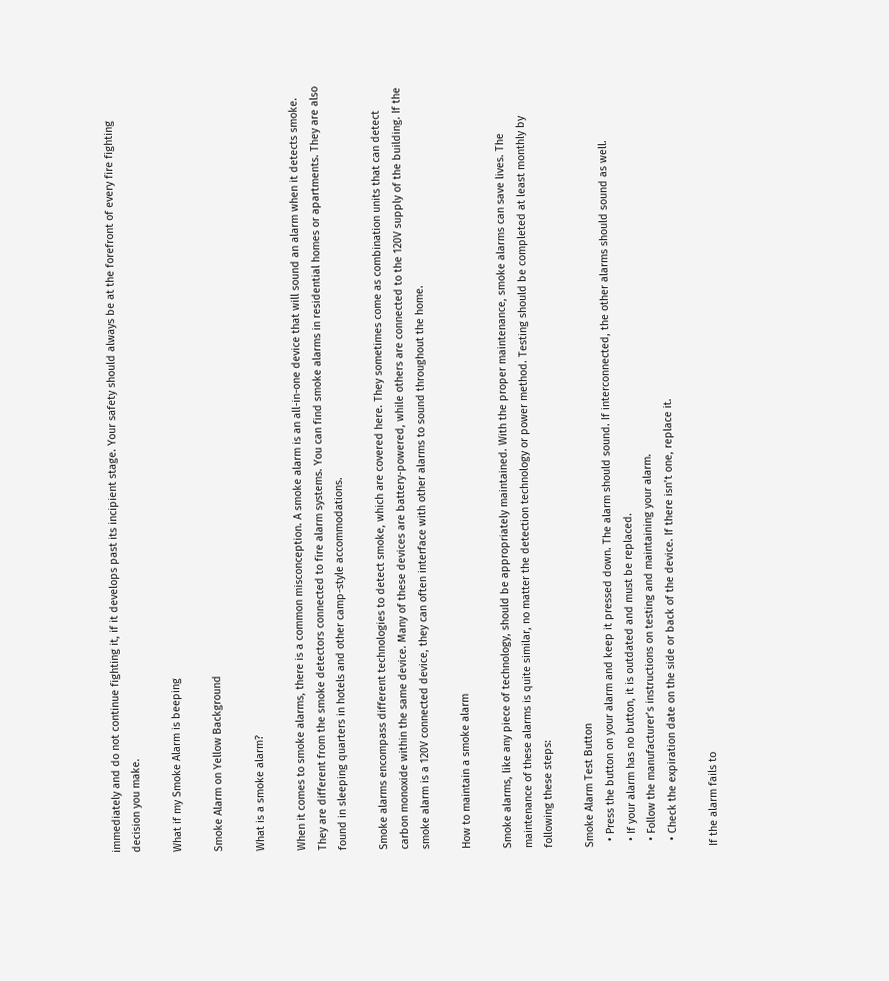immediately and do not continue fighting it, if it develops past its incipient stage. Your safety should always be at the forefront of every fire fighting decision you make.

What if my Smoke Alarm is beeping

Smoke Alarm on Yellow Background

What is a smoke alarm?

When it comes to smoke alarms, there is a common misconception. A smoke alarm is an all-in-one device that will sound an alarm when it detects smoke. They are different from the smoke detectors connected to fire alarm systems. You can find smoke alarms in residential homes or apartments. They are also found in sleeping quarters in hotels and other camp-style accommodations.

Smoke alarms encompass different technologies to detect smoke, which are covered here. They sometimes come as combination units that can detect carbon monoxide within the same device. Many of these devices are battery-powered, while others are connected to the 120V supply of the building. If the smoke alarm is a 120V connected device, they can often interface with other alarms to sound throughout the home.

How to maintain a smoke alarm

Smoke alarms, like any piece of technology, should be appropriately maintained. With the proper maintenance, smoke alarms can save lives. The maintenance of these alarms is quite similar, no matter the detection technology or power method. Testing should be completed at least monthly by following these steps:

Smoke Alarm Test Button
  • Press the button on your alarm and keep it pressed down. The alarm should sound. If interconnected, the other alarms should sound as well.
  • If your alarm has no button, it is outdated and must be replaced.
  • Follow the manufacturer’s instructions on testing and maintaining your alarm.
  • Check the expiration date on the side or back of the device. If there isn’t one, replace it.

If the alarm fails to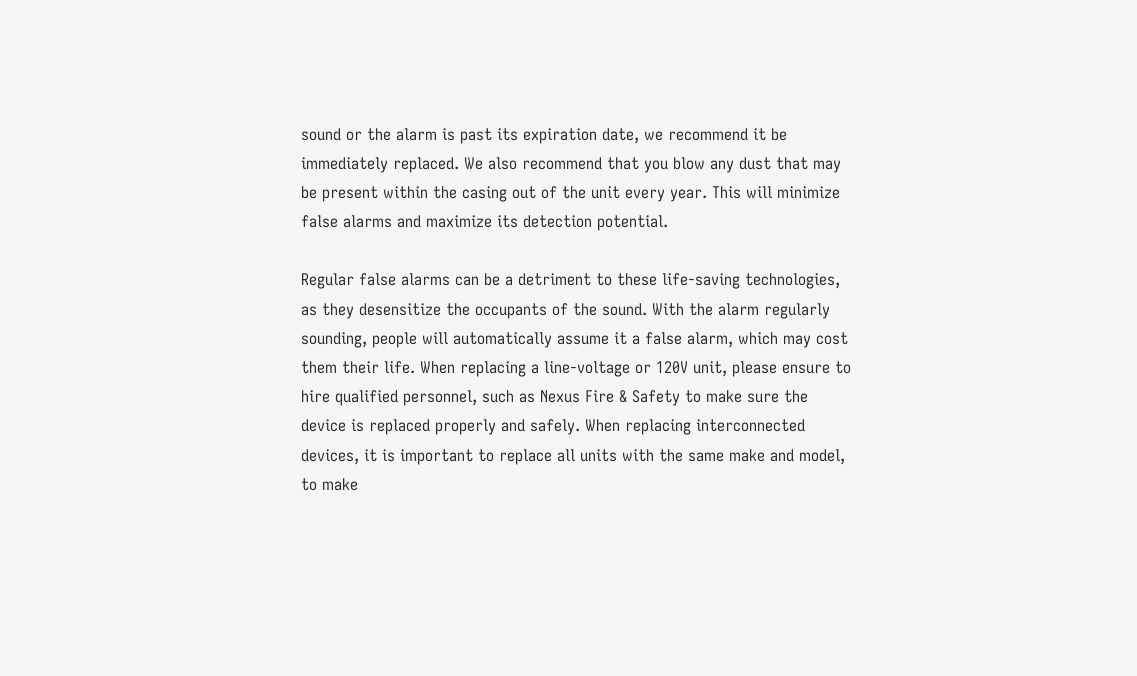sound or the alarm is past its expiration date, we recommend it be immediately replaced. We also recommend that you blow any dust that may be present within the casing out of the unit every year. This will minimize false alarms and maximize its detection potential.

Regular false alarms can be a detriment to these life-saving technologies, as they desensitize the occupants of the sound. With the alarm regularly sounding, people will automatically assume it a false alarm, which may cost them their life. When replacing a line-voltage or 120V unit, please ensure to hire qualified personnel, such as Nexus Fire & Safety to make sure the device is replaced properly and safely. When replacing interconnected devices, it is important to replace all units with the same make and model, to make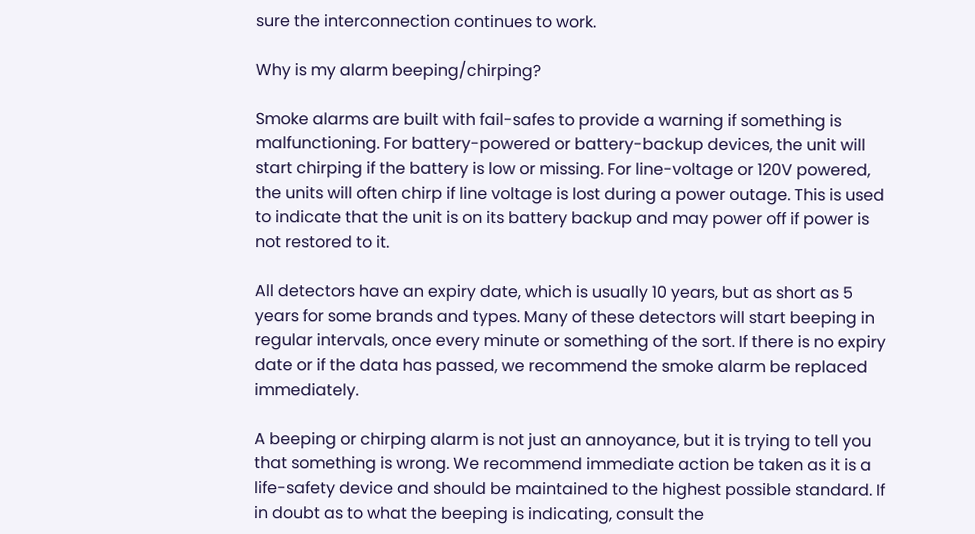sure the interconnection continues to work.

Why is my alarm beeping/chirping?

Smoke alarms are built with fail-safes to provide a warning if something is malfunctioning. For battery-powered or battery-backup devices, the unit will start chirping if the battery is low or missing. For line-voltage or 120V powered, the units will often chirp if line voltage is lost during a power outage. This is used to indicate that the unit is on its battery backup and may power off if power is not restored to it.

All detectors have an expiry date, which is usually 10 years, but as short as 5 years for some brands and types. Many of these detectors will start beeping in regular intervals, once every minute or something of the sort. If there is no expiry date or if the data has passed, we recommend the smoke alarm be replaced immediately.

A beeping or chirping alarm is not just an annoyance, but it is trying to tell you that something is wrong. We recommend immediate action be taken as it is a life-safety device and should be maintained to the highest possible standard. If in doubt as to what the beeping is indicating, consult the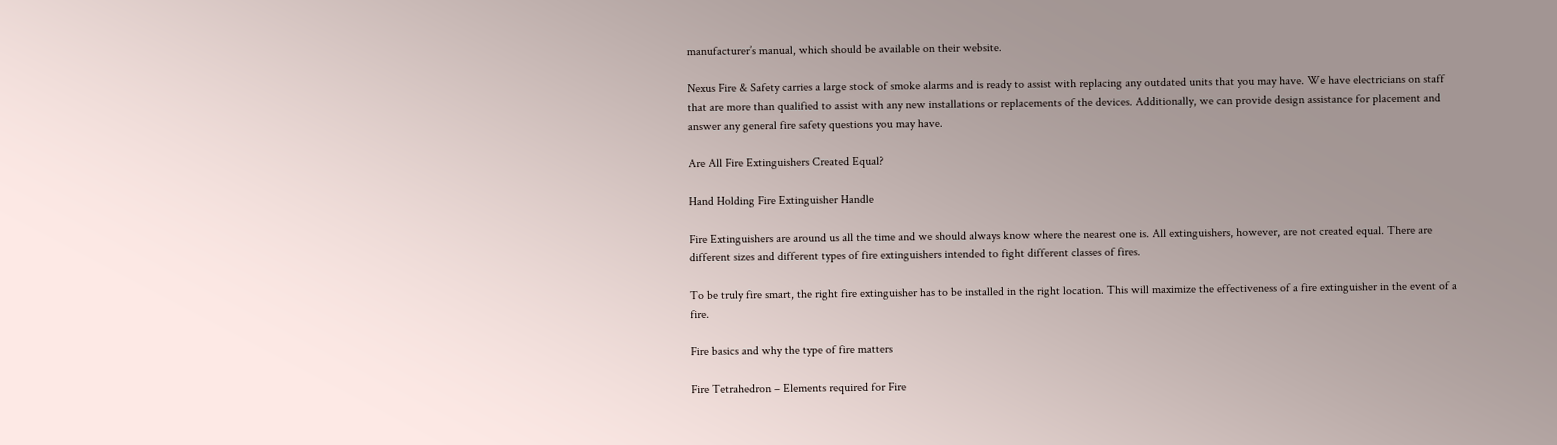manufacturer’s manual, which should be available on their website.

Nexus Fire & Safety carries a large stock of smoke alarms and is ready to assist with replacing any outdated units that you may have. We have electricians on staff that are more than qualified to assist with any new installations or replacements of the devices. Additionally, we can provide design assistance for placement and answer any general fire safety questions you may have.

Are All Fire Extinguishers Created Equal?

Hand Holding Fire Extinguisher Handle

Fire Extinguishers are around us all the time and we should always know where the nearest one is. All extinguishers, however, are not created equal. There are different sizes and different types of fire extinguishers intended to fight different classes of fires.

To be truly fire smart, the right fire extinguisher has to be installed in the right location. This will maximize the effectiveness of a fire extinguisher in the event of a fire.

Fire basics and why the type of fire matters

Fire Tetrahedron – Elements required for Fire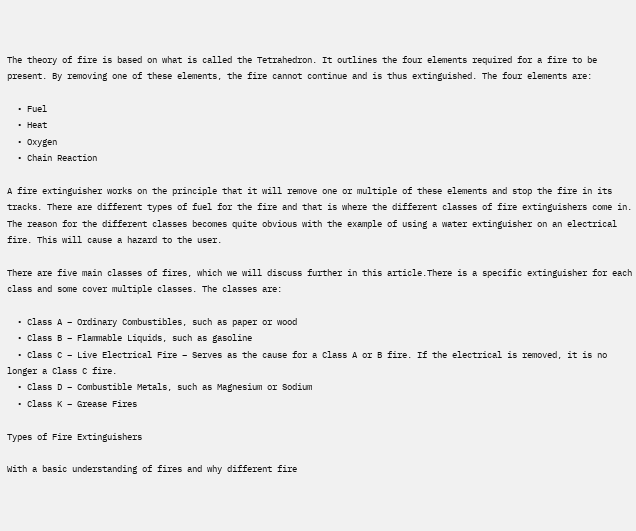The theory of fire is based on what is called the Tetrahedron. It outlines the four elements required for a fire to be present. By removing one of these elements, the fire cannot continue and is thus extinguished. The four elements are:

  • Fuel
  • Heat
  • Oxygen
  • Chain Reaction

A fire extinguisher works on the principle that it will remove one or multiple of these elements and stop the fire in its tracks. There are different types of fuel for the fire and that is where the different classes of fire extinguishers come in. The reason for the different classes becomes quite obvious with the example of using a water extinguisher on an electrical fire. This will cause a hazard to the user.

There are five main classes of fires, which we will discuss further in this article.There is a specific extinguisher for each class and some cover multiple classes. The classes are:

  • Class A – Ordinary Combustibles, such as paper or wood
  • Class B – Flammable Liquids, such as gasoline
  • Class C – Live Electrical Fire – Serves as the cause for a Class A or B fire. If the electrical is removed, it is no longer a Class C fire.
  • Class D – Combustible Metals, such as Magnesium or Sodium
  • Class K – Grease Fires

Types of Fire Extinguishers

With a basic understanding of fires and why different fire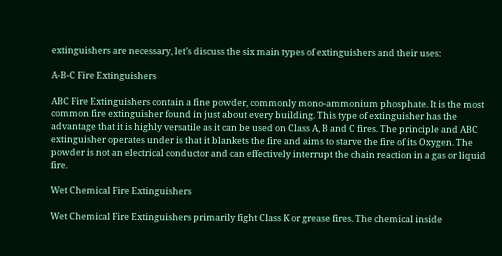extinguishers are necessary, let’s discuss the six main types of extinguishers and their uses:

A-B-C Fire Extinguishers

ABC Fire Extinguishers contain a fine powder, commonly mono-ammonium phosphate. It is the most common fire extinguisher found in just about every building. This type of extinguisher has the advantage that it is highly versatile as it can be used on Class A, B and C fires. The principle and ABC extinguisher operates under is that it blankets the fire and aims to starve the fire of its Oxygen. The powder is not an electrical conductor and can effectively interrupt the chain reaction in a gas or liquid fire.

Wet Chemical Fire Extinguishers

Wet Chemical Fire Extinguishers primarily fight Class K or grease fires. The chemical inside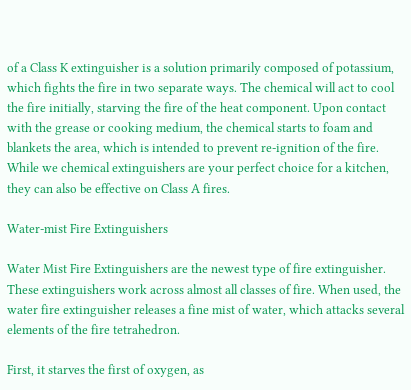of a Class K extinguisher is a solution primarily composed of potassium, which fights the fire in two separate ways. The chemical will act to cool the fire initially, starving the fire of the heat component. Upon contact with the grease or cooking medium, the chemical starts to foam and blankets the area, which is intended to prevent re-ignition of the fire. While we chemical extinguishers are your perfect choice for a kitchen, they can also be effective on Class A fires.

Water-mist Fire Extinguishers

Water Mist Fire Extinguishers are the newest type of fire extinguisher. These extinguishers work across almost all classes of fire. When used, the water fire extinguisher releases a fine mist of water, which attacks several elements of the fire tetrahedron.

First, it starves the first of oxygen, as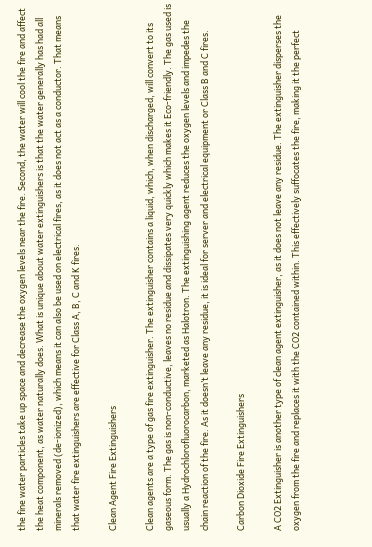the fine water particles take up space and decrease the oxygen levels near the fire. Second, the water will cool the fire and affect the heat component, as water naturally does. What is unique about water extinguishers is that the water generally has had all minerals removed (de-ionized), which means it can also be used on electrical fires, as it does not act as a conductor. That means that water fire extinguishers are effective for Class A, B, C and K fires.

Clean Agent Fire Extinguishers

Clean agents are a type of gas fire extinguisher. The extinguisher contains a liquid, which, when discharged, will convert to its gaseous form. The gas is non-conductive, leaves no residue and dissipates very quickly which makes it Eco-friendly. The gas used is usually a Hydrochlorofluorocarbon, marketed as Halotron. The extinguishing agent reduces the oxygen levels and impedes the chain reaction of the fire. As it doesn’t leave any residue, it is ideal for server and electrical equipment or Class B and C fires.

Carbon Dioxide Fire Extinguishers

A CO2 Extinguisher is another type of clean agent extinguisher, as it does not leave any residue. The extinguisher disperses the oxygen from the fire and replaces it with the CO2 contained within. This effectively suffocates the fire, making it the perfect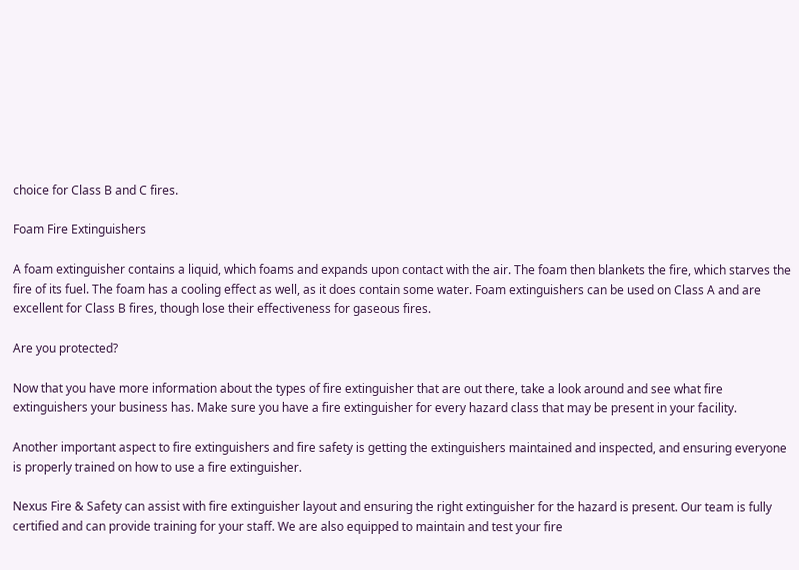choice for Class B and C fires.

Foam Fire Extinguishers

A foam extinguisher contains a liquid, which foams and expands upon contact with the air. The foam then blankets the fire, which starves the fire of its fuel. The foam has a cooling effect as well, as it does contain some water. Foam extinguishers can be used on Class A and are excellent for Class B fires, though lose their effectiveness for gaseous fires.

Are you protected?

Now that you have more information about the types of fire extinguisher that are out there, take a look around and see what fire extinguishers your business has. Make sure you have a fire extinguisher for every hazard class that may be present in your facility.

Another important aspect to fire extinguishers and fire safety is getting the extinguishers maintained and inspected, and ensuring everyone is properly trained on how to use a fire extinguisher.

Nexus Fire & Safety can assist with fire extinguisher layout and ensuring the right extinguisher for the hazard is present. Our team is fully certified and can provide training for your staff. We are also equipped to maintain and test your fire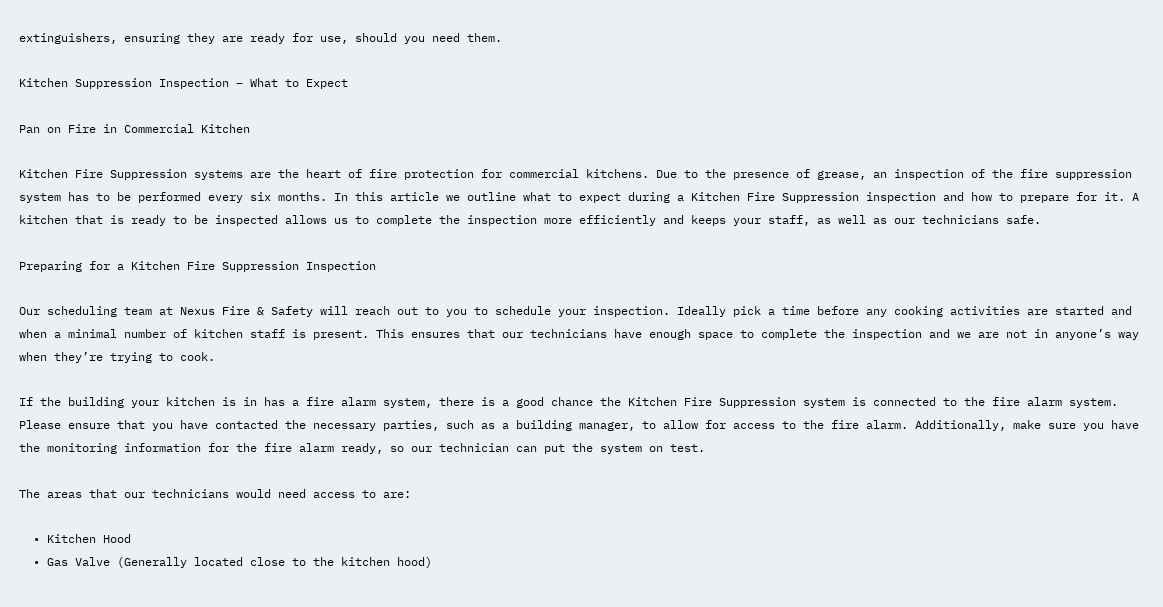extinguishers, ensuring they are ready for use, should you need them.

Kitchen Suppression Inspection – What to Expect

Pan on Fire in Commercial Kitchen

Kitchen Fire Suppression systems are the heart of fire protection for commercial kitchens. Due to the presence of grease, an inspection of the fire suppression system has to be performed every six months. In this article we outline what to expect during a Kitchen Fire Suppression inspection and how to prepare for it. A kitchen that is ready to be inspected allows us to complete the inspection more efficiently and keeps your staff, as well as our technicians safe.

Preparing for a Kitchen Fire Suppression Inspection

Our scheduling team at Nexus Fire & Safety will reach out to you to schedule your inspection. Ideally pick a time before any cooking activities are started and when a minimal number of kitchen staff is present. This ensures that our technicians have enough space to complete the inspection and we are not in anyone’s way when they’re trying to cook.

If the building your kitchen is in has a fire alarm system, there is a good chance the Kitchen Fire Suppression system is connected to the fire alarm system. Please ensure that you have contacted the necessary parties, such as a building manager, to allow for access to the fire alarm. Additionally, make sure you have the monitoring information for the fire alarm ready, so our technician can put the system on test.

The areas that our technicians would need access to are:

  • Kitchen Hood
  • Gas Valve (Generally located close to the kitchen hood)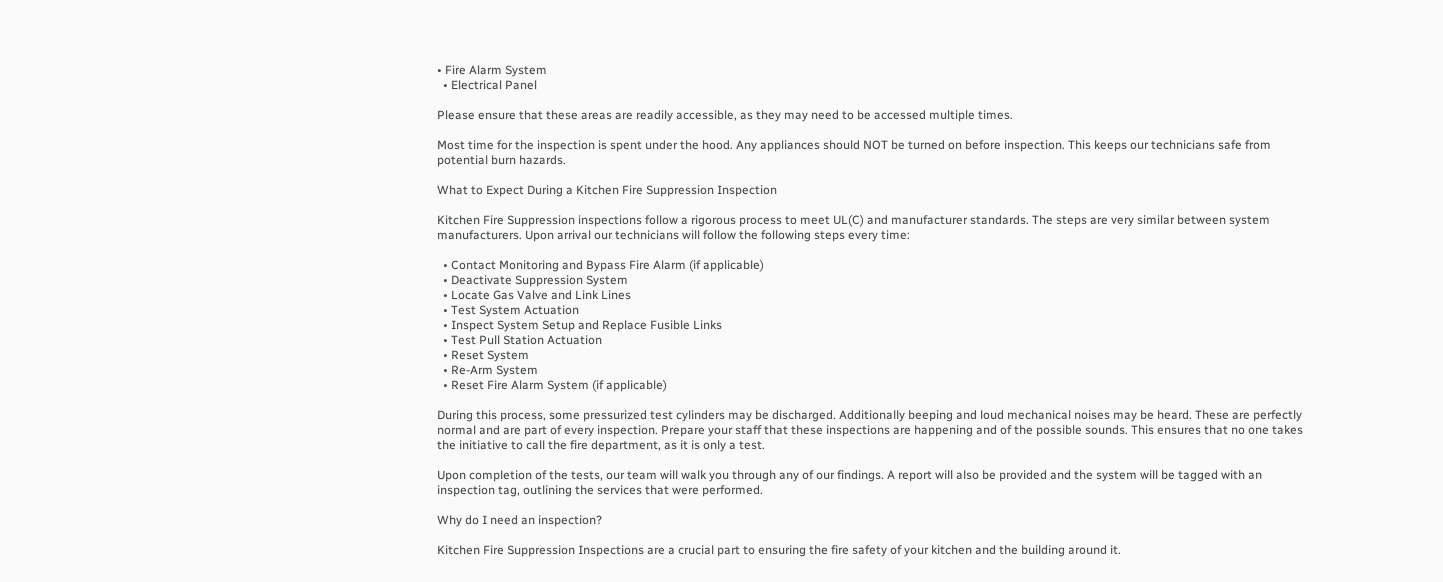• Fire Alarm System
  • Electrical Panel

Please ensure that these areas are readily accessible, as they may need to be accessed multiple times.

Most time for the inspection is spent under the hood. Any appliances should NOT be turned on before inspection. This keeps our technicians safe from potential burn hazards.

What to Expect During a Kitchen Fire Suppression Inspection

Kitchen Fire Suppression inspections follow a rigorous process to meet UL(C) and manufacturer standards. The steps are very similar between system manufacturers. Upon arrival our technicians will follow the following steps every time:

  • Contact Monitoring and Bypass Fire Alarm (if applicable)
  • Deactivate Suppression System
  • Locate Gas Valve and Link Lines
  • Test System Actuation
  • Inspect System Setup and Replace Fusible Links
  • Test Pull Station Actuation
  • Reset System
  • Re-Arm System
  • Reset Fire Alarm System (if applicable)

During this process, some pressurized test cylinders may be discharged. Additionally beeping and loud mechanical noises may be heard. These are perfectly normal and are part of every inspection. Prepare your staff that these inspections are happening and of the possible sounds. This ensures that no one takes the initiative to call the fire department, as it is only a test.

Upon completion of the tests, our team will walk you through any of our findings. A report will also be provided and the system will be tagged with an inspection tag, outlining the services that were performed.

Why do I need an inspection?

Kitchen Fire Suppression Inspections are a crucial part to ensuring the fire safety of your kitchen and the building around it.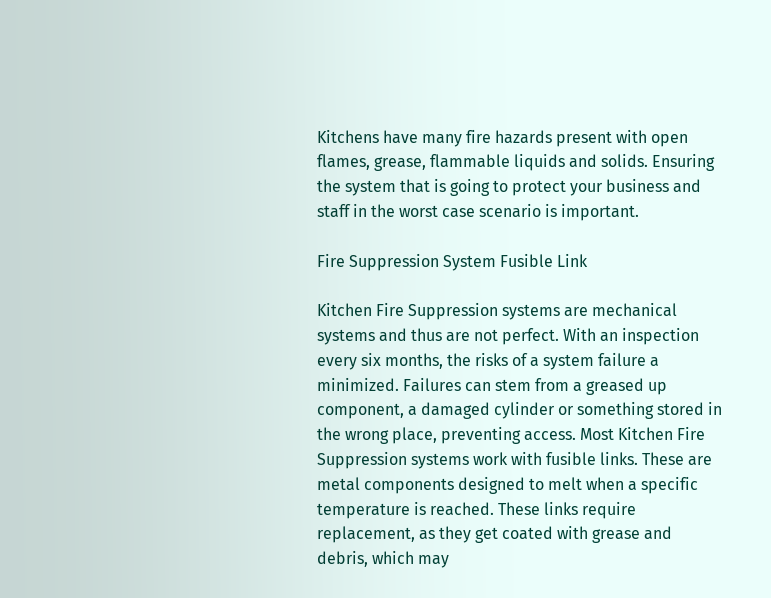Kitchens have many fire hazards present with open flames, grease, flammable liquids and solids. Ensuring the system that is going to protect your business and staff in the worst case scenario is important.

Fire Suppression System Fusible Link

Kitchen Fire Suppression systems are mechanical systems and thus are not perfect. With an inspection every six months, the risks of a system failure a minimized. Failures can stem from a greased up component, a damaged cylinder or something stored in the wrong place, preventing access. Most Kitchen Fire Suppression systems work with fusible links. These are metal components designed to melt when a specific temperature is reached. These links require replacement, as they get coated with grease and debris, which may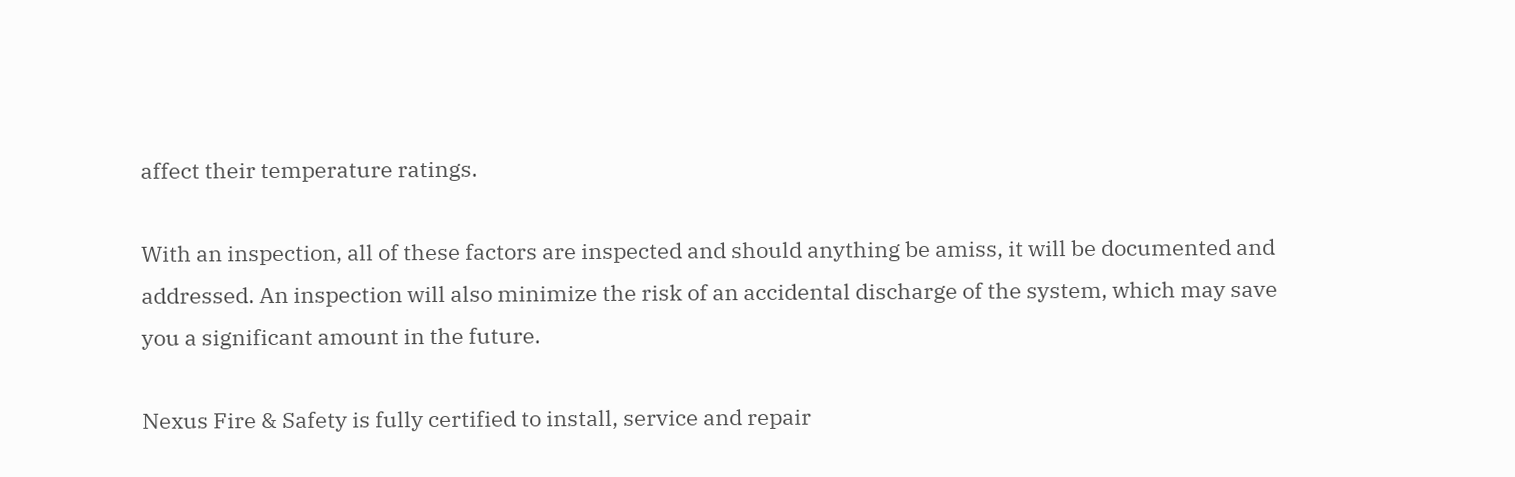affect their temperature ratings.

With an inspection, all of these factors are inspected and should anything be amiss, it will be documented and addressed. An inspection will also minimize the risk of an accidental discharge of the system, which may save you a significant amount in the future.

Nexus Fire & Safety is fully certified to install, service and repair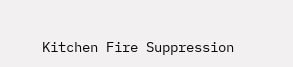Kitchen Fire Suppression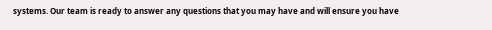systems. Our team is ready to answer any questions that you may have and will ensure you have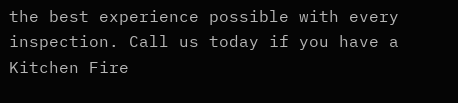the best experience possible with every inspection. Call us today if you have a Kitchen Fire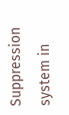Suppression system in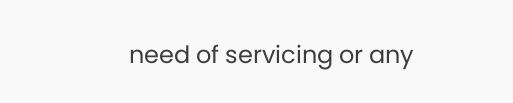need of servicing or any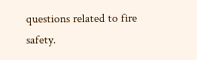questions related to fire safety.